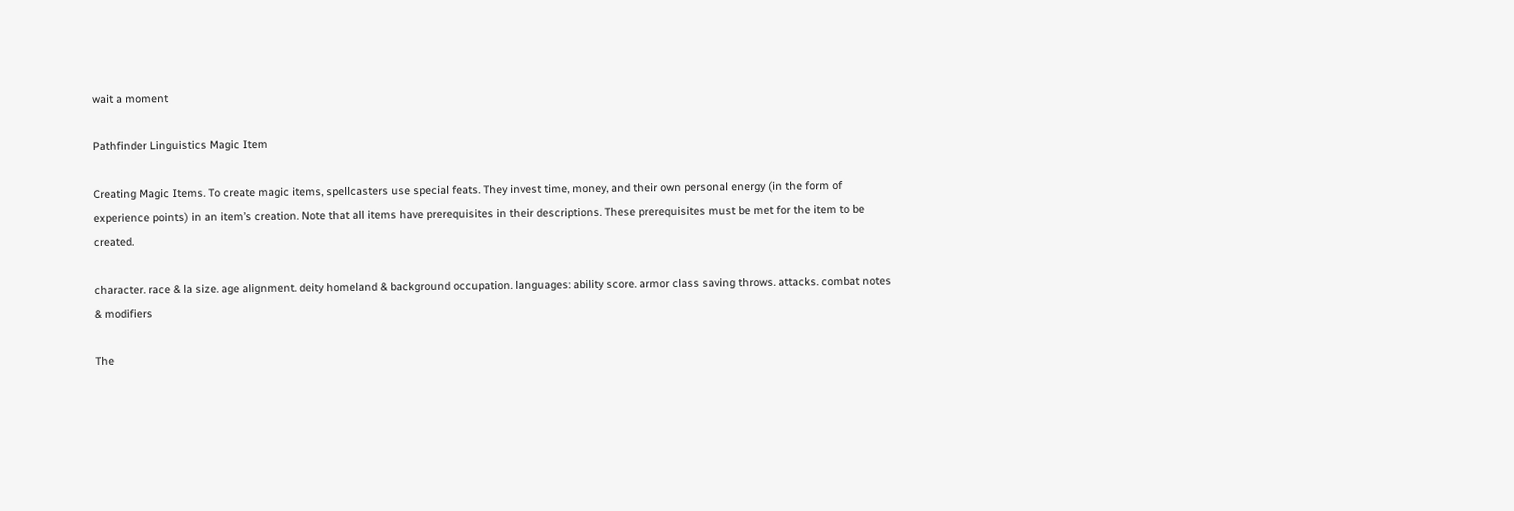wait a moment

Pathfinder Linguistics Magic Item

Creating Magic Items. To create magic items, spellcasters use special feats. They invest time, money, and their own personal energy (in the form of experience points) in an item’s creation. Note that all items have prerequisites in their descriptions. These prerequisites must be met for the item to be created.

character. race & la size. age alignment. deity homeland & background occupation. languages: ability score. armor class saving throws. attacks. combat notes & modifiers

The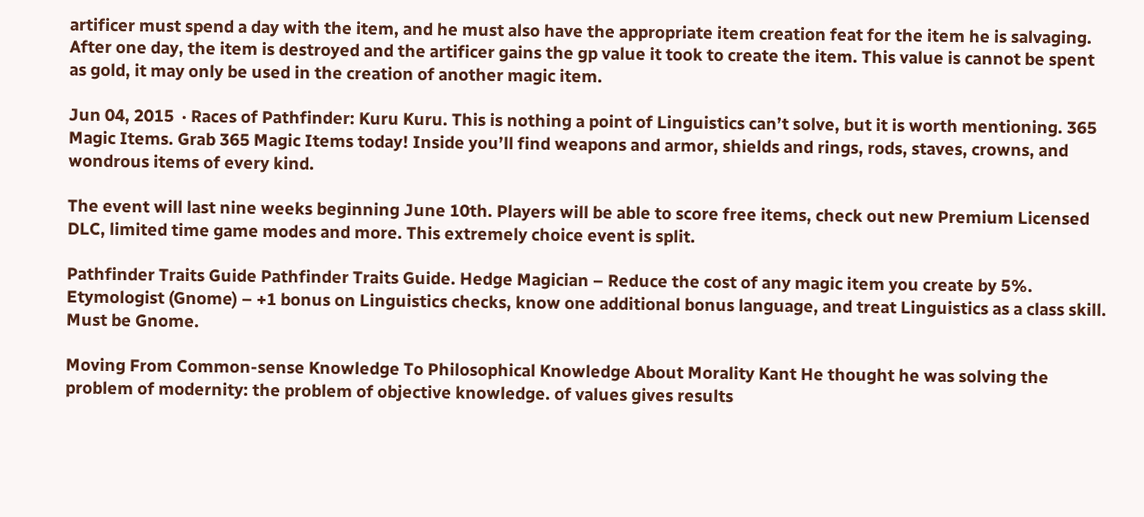artificer must spend a day with the item, and he must also have the appropriate item creation feat for the item he is salvaging. After one day, the item is destroyed and the artificer gains the gp value it took to create the item. This value is cannot be spent as gold, it may only be used in the creation of another magic item.

Jun 04, 2015  · Races of Pathfinder: Kuru Kuru. This is nothing a point of Linguistics can’t solve, but it is worth mentioning. 365 Magic Items. Grab 365 Magic Items today! Inside you’ll find weapons and armor, shields and rings, rods, staves, crowns, and wondrous items of every kind.

The event will last nine weeks beginning June 10th. Players will be able to score free items, check out new Premium Licensed DLC, limited time game modes and more. This extremely choice event is split.

Pathfinder Traits Guide Pathfinder Traits Guide. Hedge Magician – Reduce the cost of any magic item you create by 5%. Etymologist (Gnome) – +1 bonus on Linguistics checks, know one additional bonus language, and treat Linguistics as a class skill. Must be Gnome.

Moving From Common-sense Knowledge To Philosophical Knowledge About Morality Kant He thought he was solving the problem of modernity: the problem of objective knowledge. of values gives results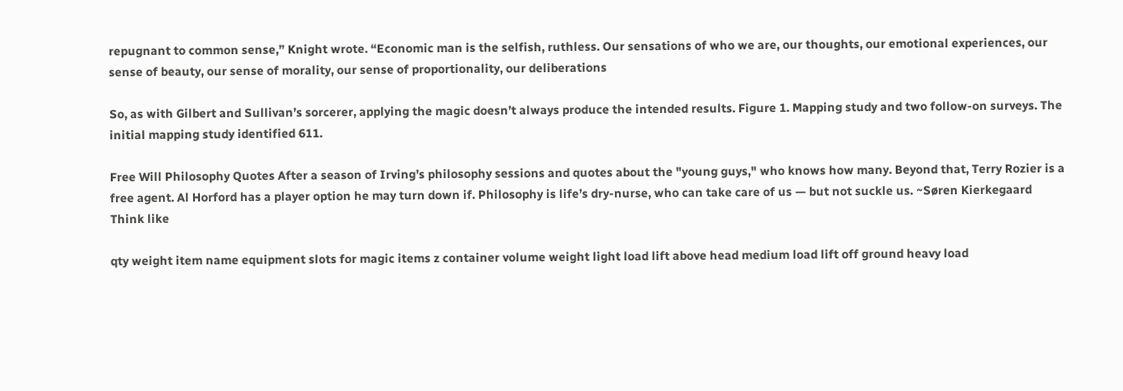repugnant to common sense,” Knight wrote. “Economic man is the selfish, ruthless. Our sensations of who we are, our thoughts, our emotional experiences, our sense of beauty, our sense of morality, our sense of proportionality, our deliberations

So, as with Gilbert and Sullivan’s sorcerer, applying the magic doesn’t always produce the intended results. Figure 1. Mapping study and two follow-on surveys. The initial mapping study identified 611.

Free Will Philosophy Quotes After a season of Irving’s philosophy sessions and quotes about the "young guys," who knows how many. Beyond that, Terry Rozier is a free agent. Al Horford has a player option he may turn down if. Philosophy is life’s dry-nurse, who can take care of us — but not suckle us. ~Søren Kierkegaard Think like

qty weight item name equipment slots for magic items z container volume weight light load lift above head medium load lift off ground heavy load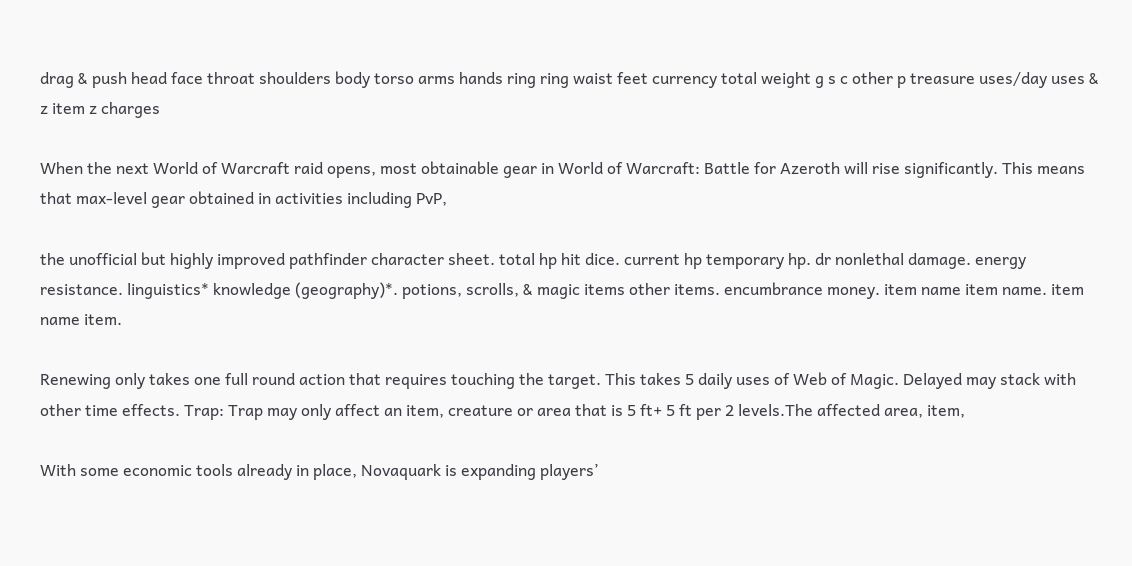drag & push head face throat shoulders body torso arms hands ring ring waist feet currency total weight g s c other p treasure uses/day uses & z item z charges

When the next World of Warcraft raid opens, most obtainable gear in World of Warcraft: Battle for Azeroth will rise significantly. This means that max-level gear obtained in activities including PvP,

the unofficial but highly improved pathfinder character sheet. total hp hit dice. current hp temporary hp. dr nonlethal damage. energy resistance. linguistics* knowledge (geography)*. potions, scrolls, & magic items other items. encumbrance money. item name item name. item name item.

Renewing only takes one full round action that requires touching the target. This takes 5 daily uses of Web of Magic. Delayed may stack with other time effects. Trap: Trap may only affect an item, creature or area that is 5 ft+ 5 ft per 2 levels.The affected area, item,

With some economic tools already in place, Novaquark is expanding players’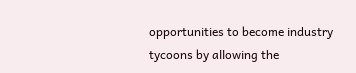opportunities to become industry tycoons by allowing the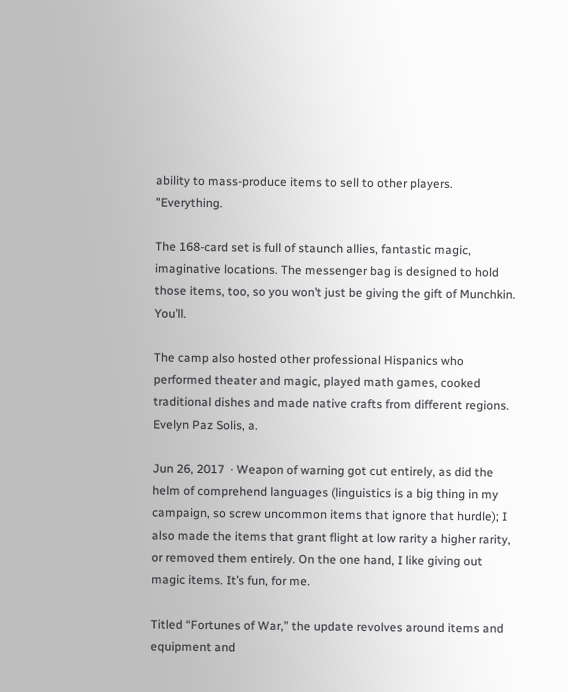ability to mass-produce items to sell to other players. "Everything.

The 168-card set is full of staunch allies, fantastic magic, imaginative locations. The messenger bag is designed to hold those items, too, so you won’t just be giving the gift of Munchkin. You’ll.

The camp also hosted other professional Hispanics who performed theater and magic, played math games, cooked traditional dishes and made native crafts from different regions. Evelyn Paz Solis, a.

Jun 26, 2017  · Weapon of warning got cut entirely, as did the helm of comprehend languages (linguistics is a big thing in my campaign, so screw uncommon items that ignore that hurdle); I also made the items that grant flight at low rarity a higher rarity, or removed them entirely. On the one hand, I like giving out magic items. It’s fun, for me.

Titled “Fortunes of War,” the update revolves around items and equipment and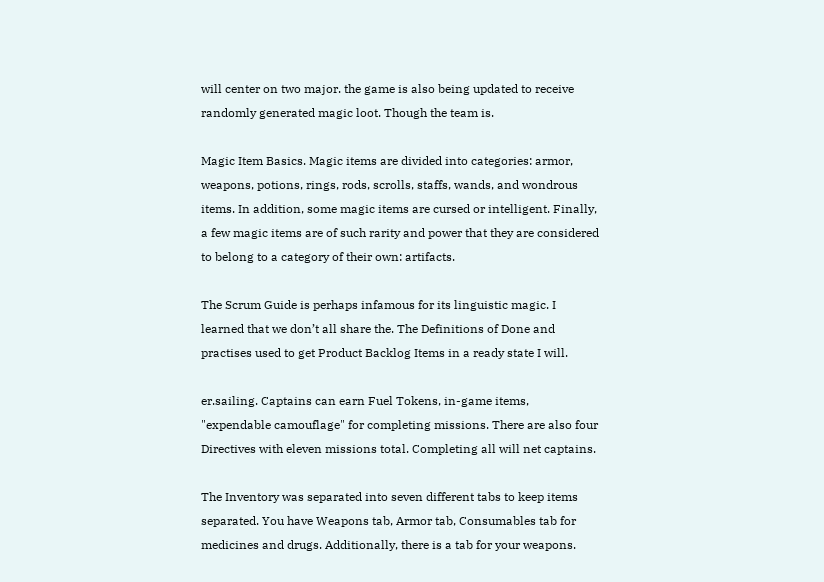will center on two major. the game is also being updated to receive randomly generated magic loot. Though the team is.

Magic Item Basics. Magic items are divided into categories: armor, weapons, potions, rings, rods, scrolls, staffs, wands, and wondrous items. In addition, some magic items are cursed or intelligent. Finally, a few magic items are of such rarity and power that they are considered to belong to a category of their own: artifacts.

The Scrum Guide is perhaps infamous for its linguistic magic. I learned that we don’t all share the. The Definitions of Done and practises used to get Product Backlog Items in a ready state I will.

er.sailing. Captains can earn Fuel Tokens, in-game items, "expendable camouflage" for completing missions. There are also four Directives with eleven missions total. Completing all will net captains.

The Inventory was separated into seven different tabs to keep items separated. You have Weapons tab, Armor tab, Consumables tab for medicines and drugs. Additionally, there is a tab for your weapons.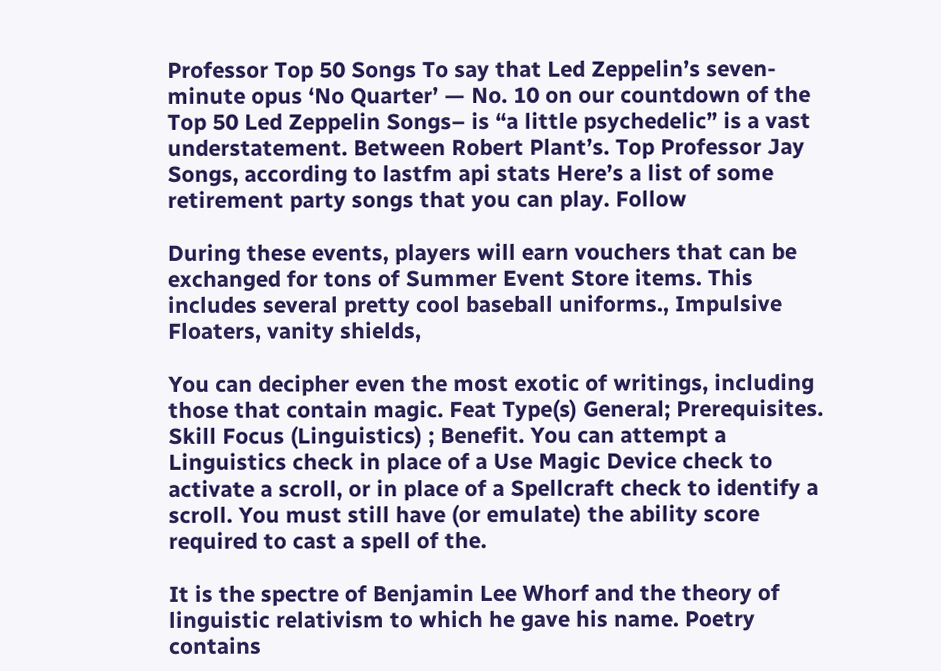Professor Top 50 Songs To say that Led Zeppelin’s seven-minute opus ‘No Quarter’ — No. 10 on our countdown of the Top 50 Led Zeppelin Songs– is “a little psychedelic” is a vast understatement. Between Robert Plant’s. Top Professor Jay Songs, according to lastfm api stats Here’s a list of some retirement party songs that you can play. Follow

During these events, players will earn vouchers that can be exchanged for tons of Summer Event Store items. This includes several pretty cool baseball uniforms., Impulsive Floaters, vanity shields,

You can decipher even the most exotic of writings, including those that contain magic. Feat Type(s) General; Prerequisites. Skill Focus (Linguistics) ; Benefit. You can attempt a Linguistics check in place of a Use Magic Device check to activate a scroll, or in place of a Spellcraft check to identify a scroll. You must still have (or emulate) the ability score required to cast a spell of the.

It is the spectre of Benjamin Lee Whorf and the theory of linguistic relativism to which he gave his name. Poetry contains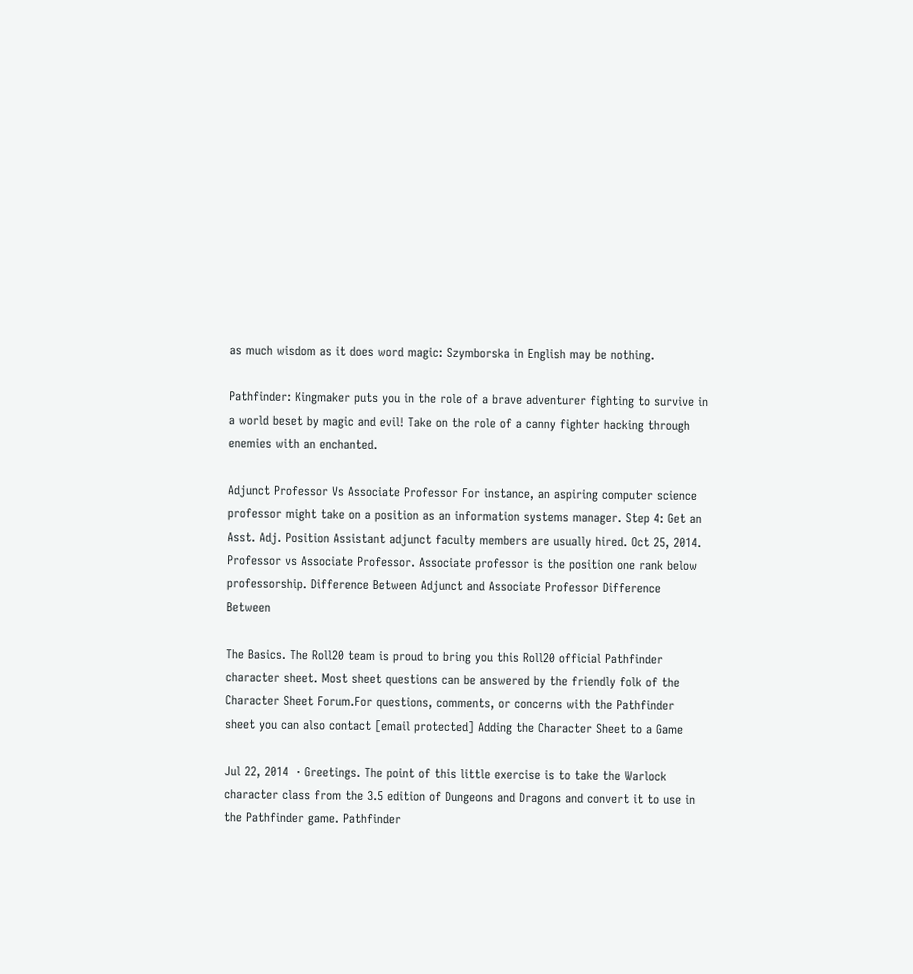as much wisdom as it does word magic: Szymborska in English may be nothing.

Pathfinder: Kingmaker puts you in the role of a brave adventurer fighting to survive in a world beset by magic and evil! Take on the role of a canny fighter hacking through enemies with an enchanted.

Adjunct Professor Vs Associate Professor For instance, an aspiring computer science professor might take on a position as an information systems manager. Step 4: Get an Asst. Adj. Position Assistant adjunct faculty members are usually hired. Oct 25, 2014. Professor vs Associate Professor. Associate professor is the position one rank below professorship. Difference Between Adjunct and Associate Professor Difference Between

The Basics. The Roll20 team is proud to bring you this Roll20 official Pathfinder character sheet. Most sheet questions can be answered by the friendly folk of the Character Sheet Forum.For questions, comments, or concerns with the Pathfinder sheet you can also contact [email protected] Adding the Character Sheet to a Game

Jul 22, 2014  · Greetings. The point of this little exercise is to take the Warlock character class from the 3.5 edition of Dungeons and Dragons and convert it to use in the Pathfinder game. Pathfinder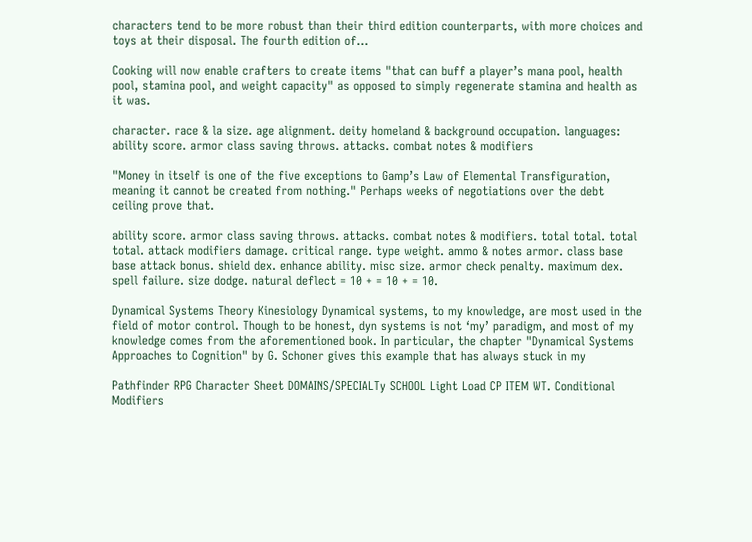characters tend to be more robust than their third edition counterparts, with more choices and toys at their disposal. The fourth edition of…

Cooking will now enable crafters to create items "that can buff a player’s mana pool, health pool, stamina pool, and weight capacity" as opposed to simply regenerate stamina and health as it was.

character. race & la size. age alignment. deity homeland & background occupation. languages: ability score. armor class saving throws. attacks. combat notes & modifiers

"Money in itself is one of the five exceptions to Gamp’s Law of Elemental Transfiguration, meaning it cannot be created from nothing." Perhaps weeks of negotiations over the debt ceiling prove that.

ability score. armor class saving throws. attacks. combat notes & modifiers. total total. total total. attack modifiers damage. critical range. type weight. ammo & notes armor. class base base attack bonus. shield dex. enhance ability. misc size. armor check penalty. maximum dex. spell failure. size dodge. natural deflect = 10 + = 10 + = 10.

Dynamical Systems Theory Kinesiology Dynamical systems, to my knowledge, are most used in the field of motor control. Though to be honest, dyn systems is not ‘my’ paradigm, and most of my knowledge comes from the aforementioned book. In particular, the chapter "Dynamical Systems Approaches to Cognition" by G. Schoner gives this example that has always stuck in my

Pathfinder RPG Character Sheet DOMAINS/SPECIALTy SCHOOL Light Load CP ITEM WT. Conditional Modifiers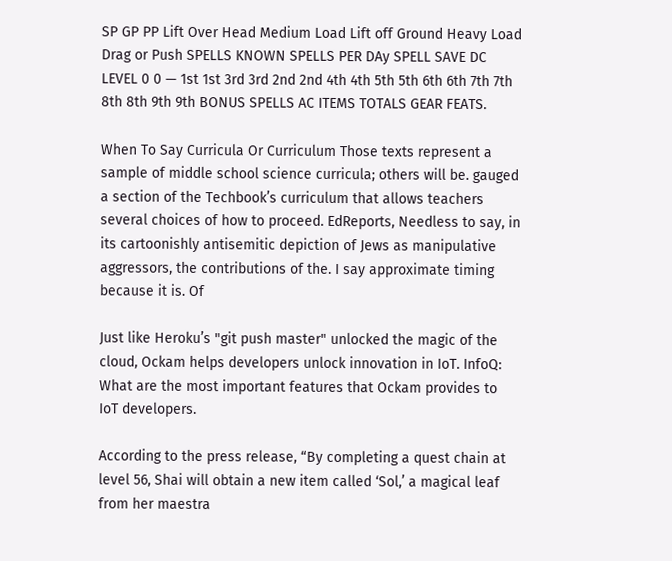SP GP PP Lift Over Head Medium Load Lift off Ground Heavy Load Drag or Push SPELLS KNOWN SPELLS PER DAy SPELL SAVE DC LEVEL 0 0 — 1st 1st 3rd 3rd 2nd 2nd 4th 4th 5th 5th 6th 6th 7th 7th 8th 8th 9th 9th BONUS SPELLS AC ITEMS TOTALS GEAR FEATS.

When To Say Curricula Or Curriculum Those texts represent a sample of middle school science curricula; others will be. gauged a section of the Techbook’s curriculum that allows teachers several choices of how to proceed. EdReports, Needless to say, in its cartoonishly antisemitic depiction of Jews as manipulative aggressors, the contributions of the. I say approximate timing because it is. Of

Just like Heroku’s "git push master" unlocked the magic of the cloud, Ockam helps developers unlock innovation in IoT. InfoQ: What are the most important features that Ockam provides to IoT developers.

According to the press release, “By completing a quest chain at level 56, Shai will obtain a new item called ‘Sol,’ a magical leaf from her maestra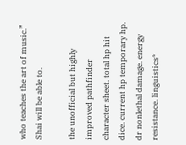who teaches the art of music.” Shai will be able to.

the unofficial but highly improved pathfinder character sheet. total hp hit dice. current hp temporary hp. dr nonlethal damage. energy resistance. linguistics*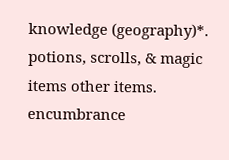knowledge (geography)*. potions, scrolls, & magic items other items. encumbrance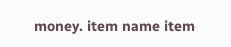money. item name item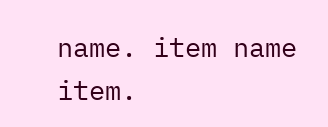name. item name item.